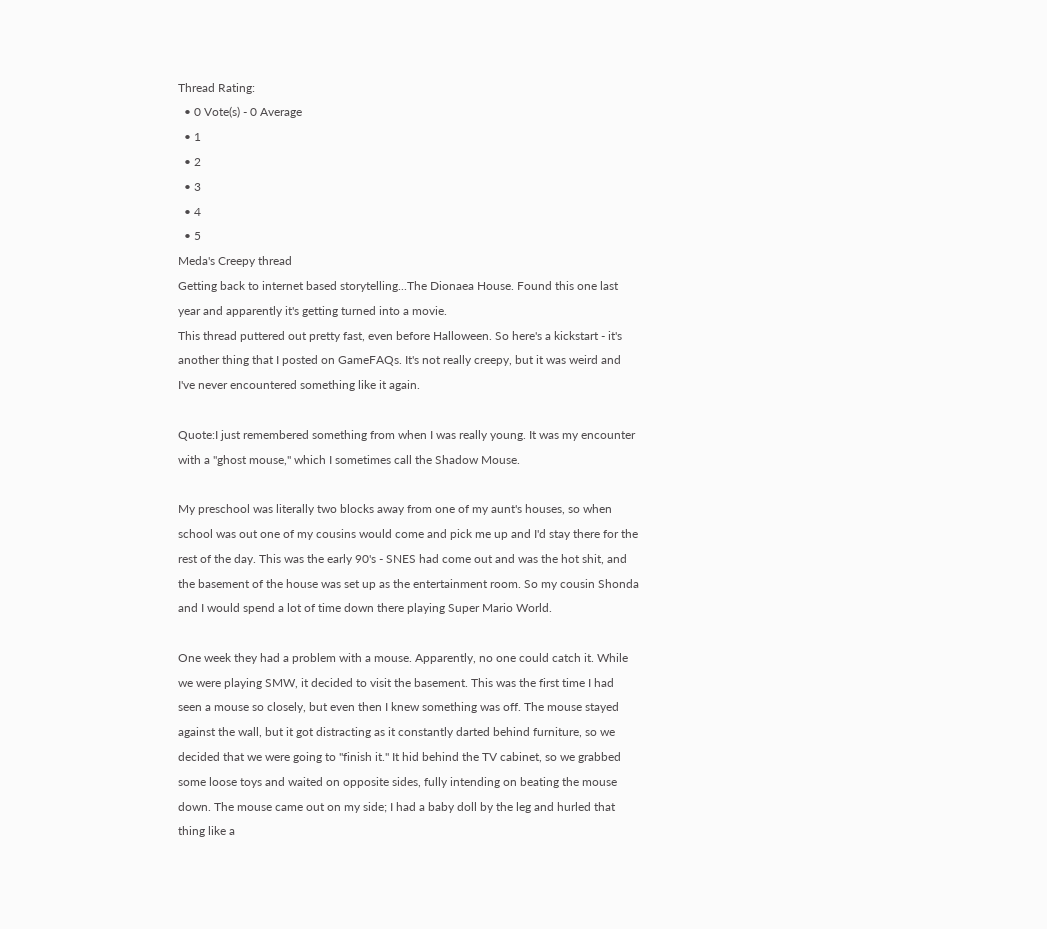Thread Rating:
  • 0 Vote(s) - 0 Average
  • 1
  • 2
  • 3
  • 4
  • 5
Meda's Creepy thread
Getting back to internet based storytelling...The Dionaea House. Found this one last year and apparently it's getting turned into a movie.
This thread puttered out pretty fast, even before Halloween. So here's a kickstart - it's another thing that I posted on GameFAQs. It's not really creepy, but it was weird and I've never encountered something like it again.

Quote:I just remembered something from when I was really young. It was my encounter with a "ghost mouse," which I sometimes call the Shadow Mouse.

My preschool was literally two blocks away from one of my aunt's houses, so when school was out one of my cousins would come and pick me up and I'd stay there for the rest of the day. This was the early 90's - SNES had come out and was the hot shit, and the basement of the house was set up as the entertainment room. So my cousin Shonda and I would spend a lot of time down there playing Super Mario World.

One week they had a problem with a mouse. Apparently, no one could catch it. While we were playing SMW, it decided to visit the basement. This was the first time I had seen a mouse so closely, but even then I knew something was off. The mouse stayed against the wall, but it got distracting as it constantly darted behind furniture, so we decided that we were going to "finish it." It hid behind the TV cabinet, so we grabbed some loose toys and waited on opposite sides, fully intending on beating the mouse down. The mouse came out on my side; I had a baby doll by the leg and hurled that thing like a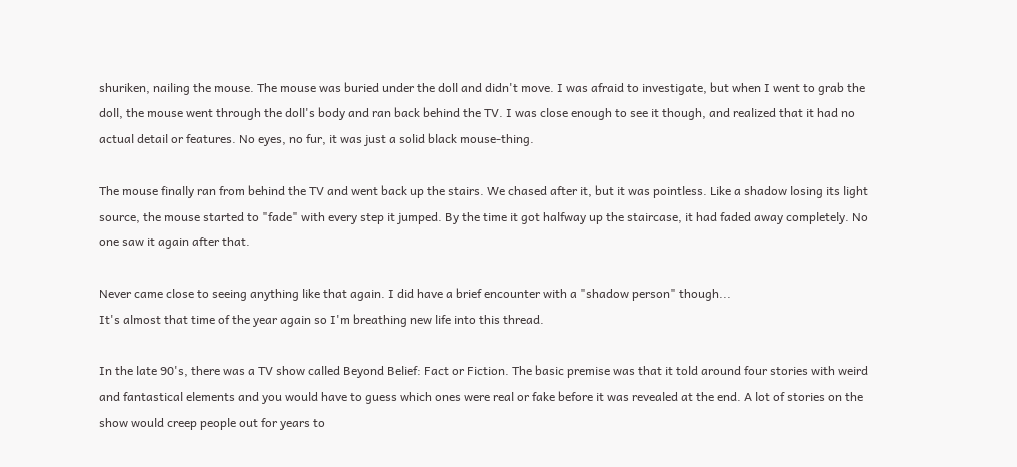shuriken, nailing the mouse. The mouse was buried under the doll and didn't move. I was afraid to investigate, but when I went to grab the doll, the mouse went through the doll's body and ran back behind the TV. I was close enough to see it though, and realized that it had no actual detail or features. No eyes, no fur, it was just a solid black mouse-thing.

The mouse finally ran from behind the TV and went back up the stairs. We chased after it, but it was pointless. Like a shadow losing its light source, the mouse started to "fade" with every step it jumped. By the time it got halfway up the staircase, it had faded away completely. No one saw it again after that.

Never came close to seeing anything like that again. I did have a brief encounter with a "shadow person" though...
It's almost that time of the year again so I'm breathing new life into this thread.

In the late 90's, there was a TV show called Beyond Belief: Fact or Fiction. The basic premise was that it told around four stories with weird and fantastical elements and you would have to guess which ones were real or fake before it was revealed at the end. A lot of stories on the show would creep people out for years to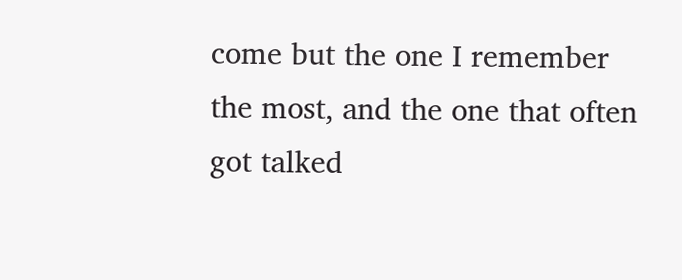come but the one I remember the most, and the one that often got talked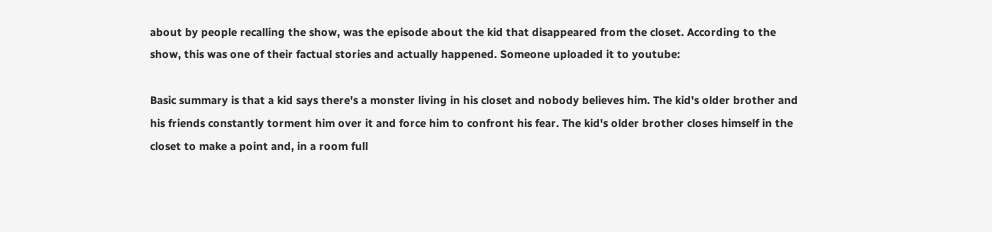about by people recalling the show, was the episode about the kid that disappeared from the closet. According to the show, this was one of their factual stories and actually happened. Someone uploaded it to youtube:

Basic summary is that a kid says there's a monster living in his closet and nobody believes him. The kid's older brother and his friends constantly torment him over it and force him to confront his fear. The kid's older brother closes himself in the closet to make a point and, in a room full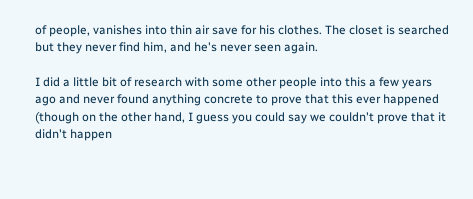of people, vanishes into thin air save for his clothes. The closet is searched but they never find him, and he's never seen again.

I did a little bit of research with some other people into this a few years ago and never found anything concrete to prove that this ever happened (though on the other hand, I guess you could say we couldn't prove that it didn't happen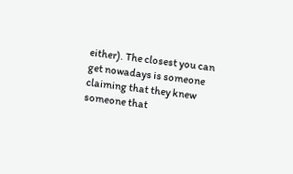either). The closest you can get nowadays is someone claiming that they knew someone that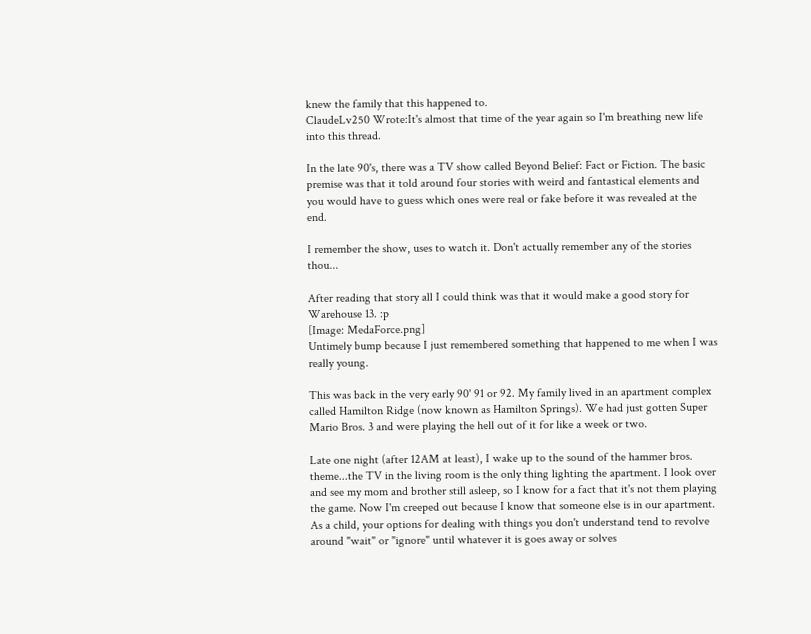knew the family that this happened to.
ClaudeLv250 Wrote:It's almost that time of the year again so I'm breathing new life into this thread.

In the late 90's, there was a TV show called Beyond Belief: Fact or Fiction. The basic premise was that it told around four stories with weird and fantastical elements and you would have to guess which ones were real or fake before it was revealed at the end.

I remember the show, uses to watch it. Don't actually remember any of the stories thou...

After reading that story all I could think was that it would make a good story for Warehouse 13. :p
[Image: MedaForce.png]
Untimely bump because I just remembered something that happened to me when I was really young.

This was back in the very early 90' 91 or 92. My family lived in an apartment complex called Hamilton Ridge (now known as Hamilton Springs). We had just gotten Super Mario Bros. 3 and were playing the hell out of it for like a week or two.

Late one night (after 12AM at least), I wake up to the sound of the hammer bros. theme...the TV in the living room is the only thing lighting the apartment. I look over and see my mom and brother still asleep, so I know for a fact that it's not them playing the game. Now I'm creeped out because I know that someone else is in our apartment. As a child, your options for dealing with things you don't understand tend to revolve around "wait" or "ignore" until whatever it is goes away or solves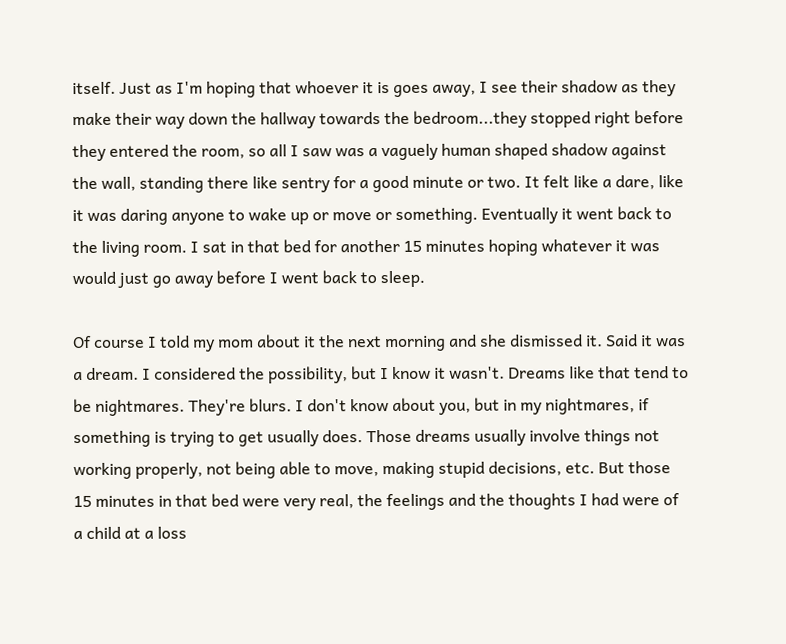itself. Just as I'm hoping that whoever it is goes away, I see their shadow as they make their way down the hallway towards the bedroom...they stopped right before they entered the room, so all I saw was a vaguely human shaped shadow against the wall, standing there like sentry for a good minute or two. It felt like a dare, like it was daring anyone to wake up or move or something. Eventually it went back to the living room. I sat in that bed for another 15 minutes hoping whatever it was would just go away before I went back to sleep.

Of course I told my mom about it the next morning and she dismissed it. Said it was a dream. I considered the possibility, but I know it wasn't. Dreams like that tend to be nightmares. They're blurs. I don't know about you, but in my nightmares, if something is trying to get usually does. Those dreams usually involve things not working properly, not being able to move, making stupid decisions, etc. But those 15 minutes in that bed were very real, the feelings and the thoughts I had were of a child at a loss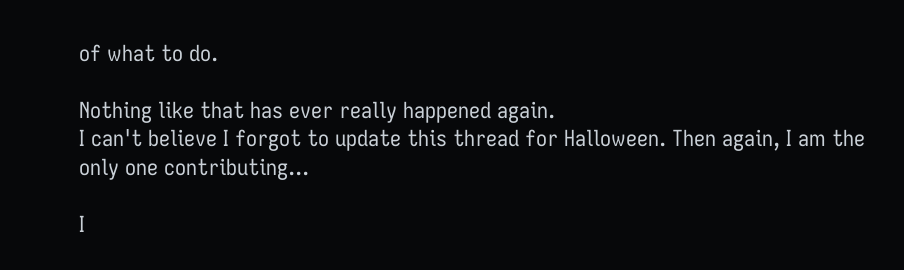of what to do.

Nothing like that has ever really happened again.
I can't believe I forgot to update this thread for Halloween. Then again, I am the only one contributing...

I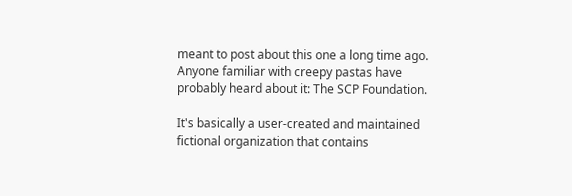meant to post about this one a long time ago. Anyone familiar with creepy pastas have probably heard about it: The SCP Foundation.

It's basically a user-created and maintained fictional organization that contains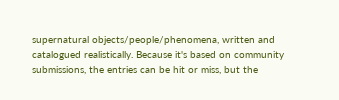supernatural objects/people/phenomena, written and catalogued realistically. Because it's based on community submissions, the entries can be hit or miss, but the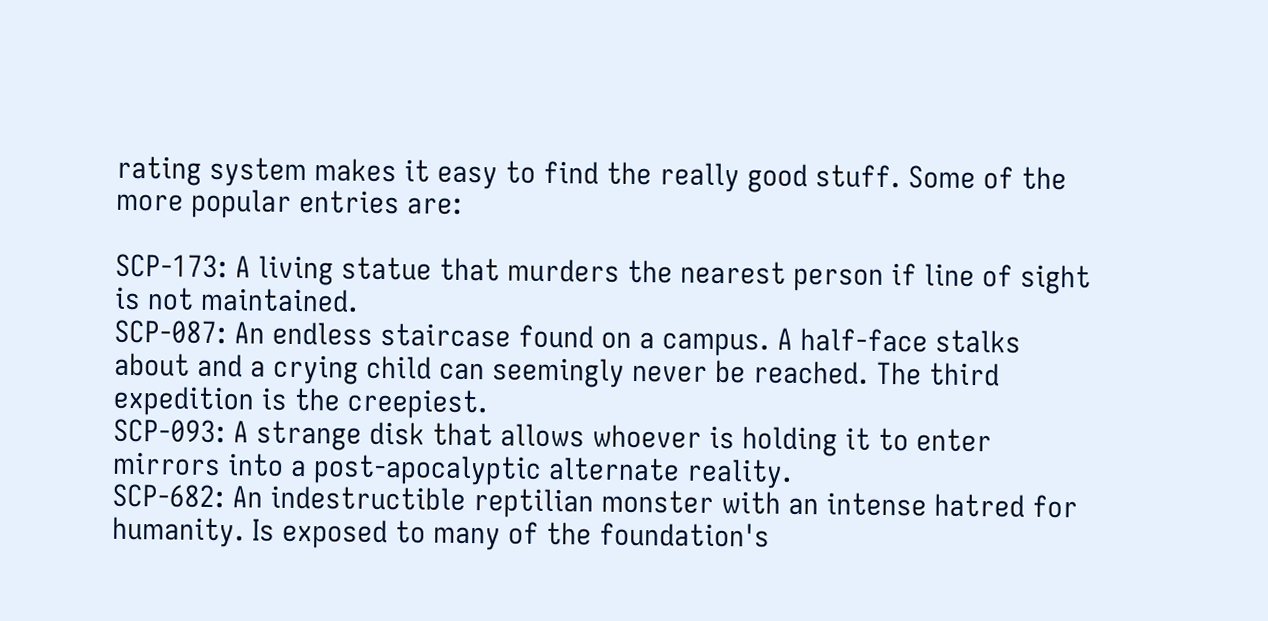rating system makes it easy to find the really good stuff. Some of the more popular entries are:

SCP-173: A living statue that murders the nearest person if line of sight is not maintained.
SCP-087: An endless staircase found on a campus. A half-face stalks about and a crying child can seemingly never be reached. The third expedition is the creepiest.
SCP-093: A strange disk that allows whoever is holding it to enter mirrors into a post-apocalyptic alternate reality.
SCP-682: An indestructible reptilian monster with an intense hatred for humanity. Is exposed to many of the foundation's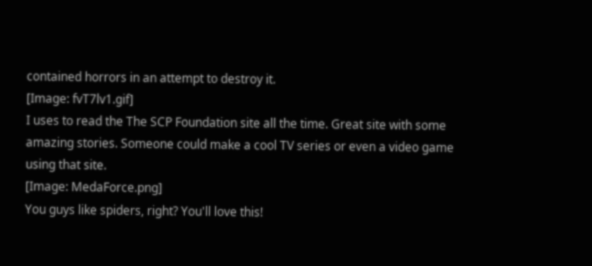contained horrors in an attempt to destroy it.
[Image: fvT7lv1.gif]
I uses to read the The SCP Foundation site all the time. Great site with some amazing stories. Someone could make a cool TV series or even a video game using that site.
[Image: MedaForce.png]
You guys like spiders, right? You'll love this!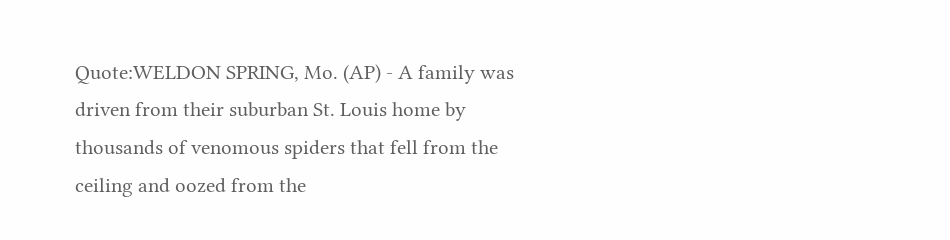Quote:WELDON SPRING, Mo. (AP) - A family was driven from their suburban St. Louis home by thousands of venomous spiders that fell from the ceiling and oozed from the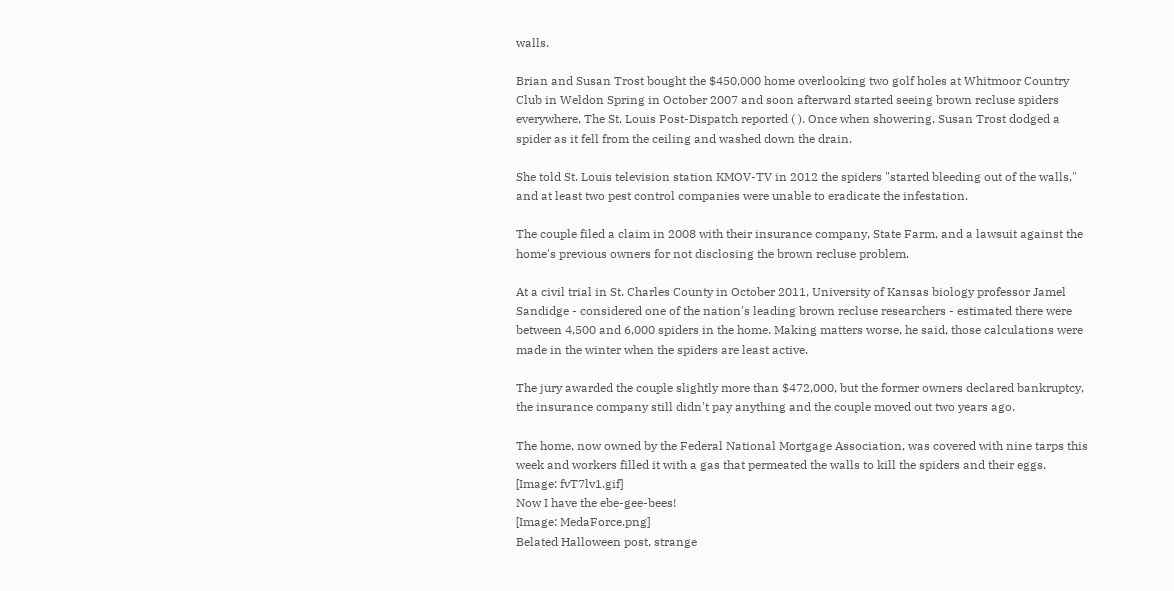walls.

Brian and Susan Trost bought the $450,000 home overlooking two golf holes at Whitmoor Country Club in Weldon Spring in October 2007 and soon afterward started seeing brown recluse spiders everywhere, The St. Louis Post-Dispatch reported ( ). Once when showering, Susan Trost dodged a spider as it fell from the ceiling and washed down the drain.

She told St. Louis television station KMOV-TV in 2012 the spiders "started bleeding out of the walls," and at least two pest control companies were unable to eradicate the infestation.

The couple filed a claim in 2008 with their insurance company, State Farm, and a lawsuit against the home's previous owners for not disclosing the brown recluse problem.

At a civil trial in St. Charles County in October 2011, University of Kansas biology professor Jamel Sandidge - considered one of the nation's leading brown recluse researchers - estimated there were between 4,500 and 6,000 spiders in the home. Making matters worse, he said, those calculations were made in the winter when the spiders are least active.

The jury awarded the couple slightly more than $472,000, but the former owners declared bankruptcy, the insurance company still didn't pay anything and the couple moved out two years ago.

The home, now owned by the Federal National Mortgage Association, was covered with nine tarps this week and workers filled it with a gas that permeated the walls to kill the spiders and their eggs.
[Image: fvT7lv1.gif]
Now I have the ebe-gee-bees!
[Image: MedaForce.png]
Belated Halloween post, strange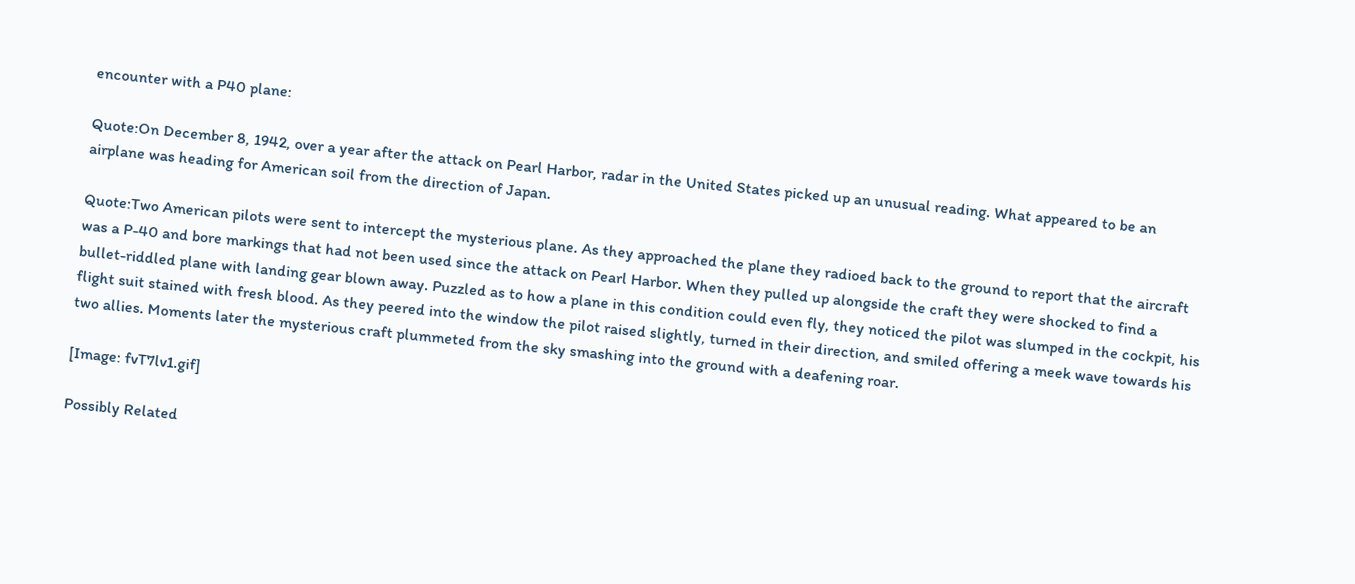encounter with a P40 plane:

Quote:On December 8, 1942, over a year after the attack on Pearl Harbor, radar in the United States picked up an unusual reading. What appeared to be an airplane was heading for American soil from the direction of Japan.

Quote:Two American pilots were sent to intercept the mysterious plane. As they approached the plane they radioed back to the ground to report that the aircraft was a P-40 and bore markings that had not been used since the attack on Pearl Harbor. When they pulled up alongside the craft they were shocked to find a bullet-riddled plane with landing gear blown away. Puzzled as to how a plane in this condition could even fly, they noticed the pilot was slumped in the cockpit, his flight suit stained with fresh blood. As they peered into the window the pilot raised slightly, turned in their direction, and smiled offering a meek wave towards his two allies. Moments later the mysterious craft plummeted from the sky smashing into the ground with a deafening roar.

[Image: fvT7lv1.gif]

Possibly Related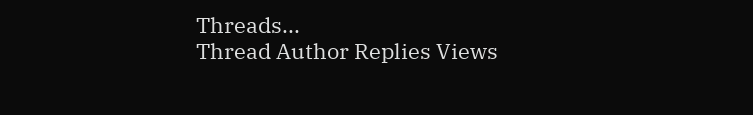Threads...
Thread Author Replies Views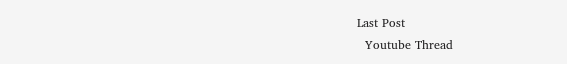Last Post
  Youtube Thread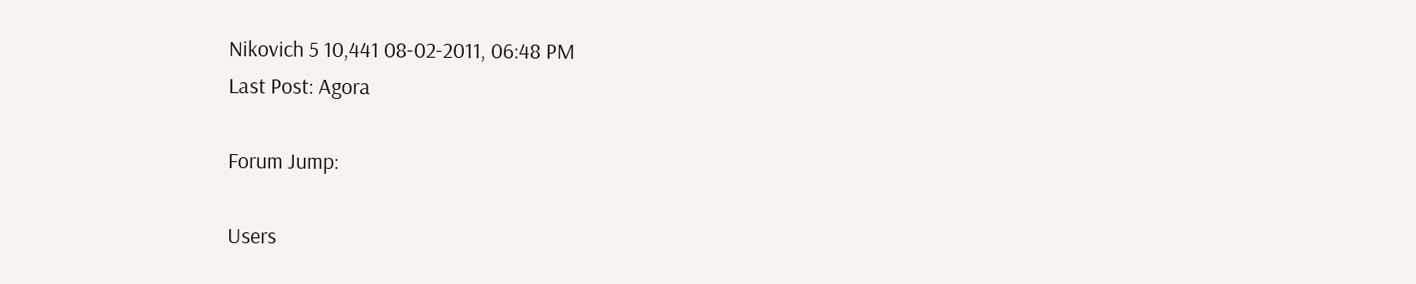Nikovich 5 10,441 08-02-2011, 06:48 PM
Last Post: Agora

Forum Jump:

Users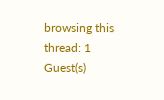browsing this thread: 1 Guest(s)